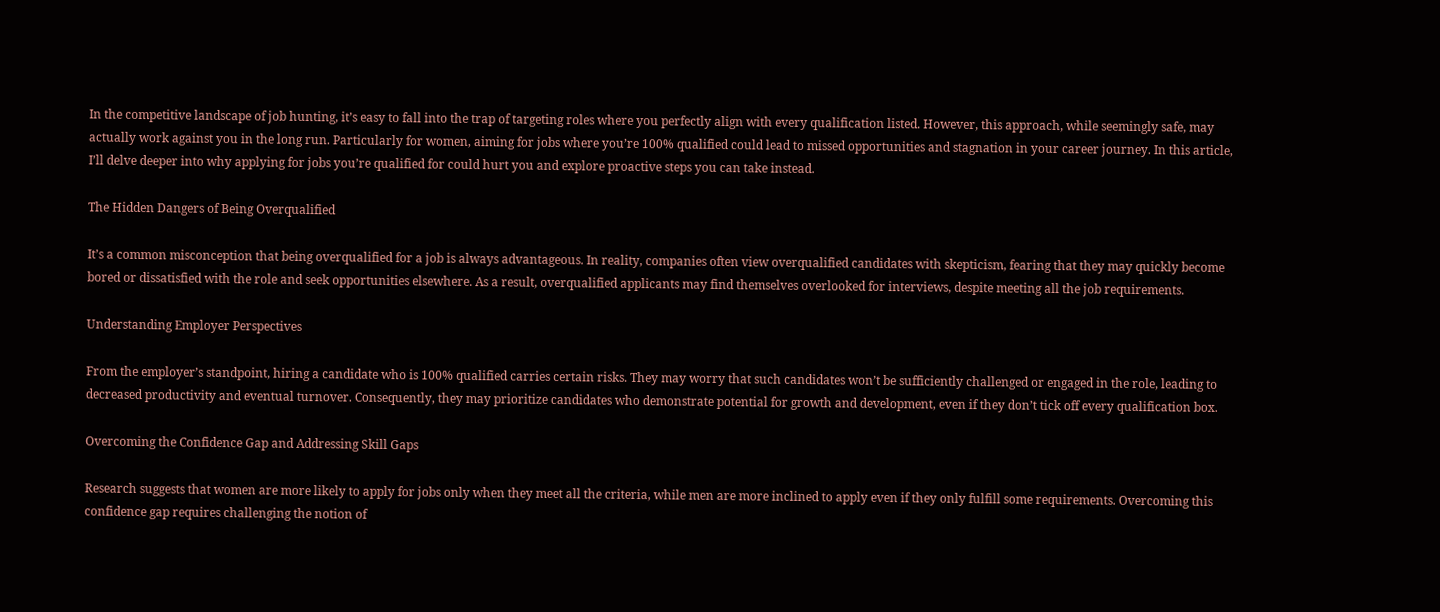In the competitive landscape of job hunting, it’s easy to fall into the trap of targeting roles where you perfectly align with every qualification listed. However, this approach, while seemingly safe, may actually work against you in the long run. Particularly for women, aiming for jobs where you’re 100% qualified could lead to missed opportunities and stagnation in your career journey. In this article, I’ll delve deeper into why applying for jobs you’re qualified for could hurt you and explore proactive steps you can take instead.

The Hidden Dangers of Being Overqualified

It’s a common misconception that being overqualified for a job is always advantageous. In reality, companies often view overqualified candidates with skepticism, fearing that they may quickly become bored or dissatisfied with the role and seek opportunities elsewhere. As a result, overqualified applicants may find themselves overlooked for interviews, despite meeting all the job requirements.

Understanding Employer Perspectives

From the employer’s standpoint, hiring a candidate who is 100% qualified carries certain risks. They may worry that such candidates won’t be sufficiently challenged or engaged in the role, leading to decreased productivity and eventual turnover. Consequently, they may prioritize candidates who demonstrate potential for growth and development, even if they don’t tick off every qualification box.

Overcoming the Confidence Gap and Addressing Skill Gaps

Research suggests that women are more likely to apply for jobs only when they meet all the criteria, while men are more inclined to apply even if they only fulfill some requirements. Overcoming this confidence gap requires challenging the notion of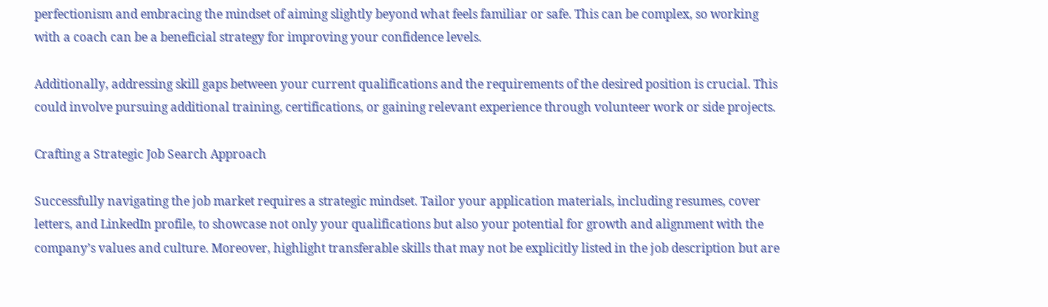perfectionism and embracing the mindset of aiming slightly beyond what feels familiar or safe. This can be complex, so working with a coach can be a beneficial strategy for improving your confidence levels.

Additionally, addressing skill gaps between your current qualifications and the requirements of the desired position is crucial. This could involve pursuing additional training, certifications, or gaining relevant experience through volunteer work or side projects.

Crafting a Strategic Job Search Approach

Successfully navigating the job market requires a strategic mindset. Tailor your application materials, including resumes, cover letters, and LinkedIn profile, to showcase not only your qualifications but also your potential for growth and alignment with the company’s values and culture. Moreover, highlight transferable skills that may not be explicitly listed in the job description but are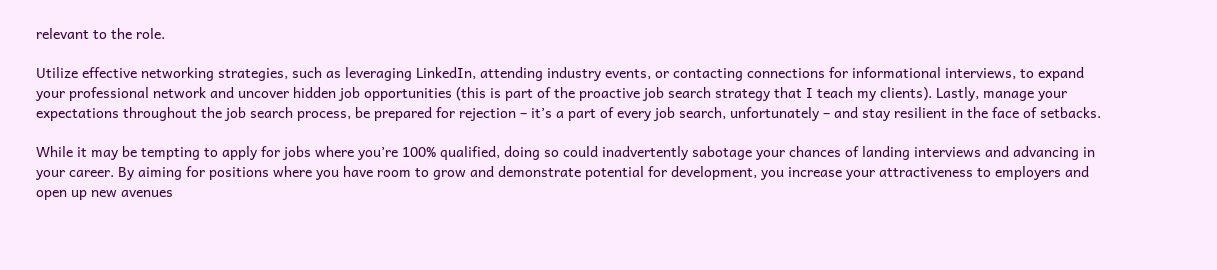relevant to the role.

Utilize effective networking strategies, such as leveraging LinkedIn, attending industry events, or contacting connections for informational interviews, to expand your professional network and uncover hidden job opportunities (this is part of the proactive job search strategy that I teach my clients). Lastly, manage your expectations throughout the job search process, be prepared for rejection – it’s a part of every job search, unfortunately – and stay resilient in the face of setbacks.

While it may be tempting to apply for jobs where you’re 100% qualified, doing so could inadvertently sabotage your chances of landing interviews and advancing in your career. By aiming for positions where you have room to grow and demonstrate potential for development, you increase your attractiveness to employers and open up new avenues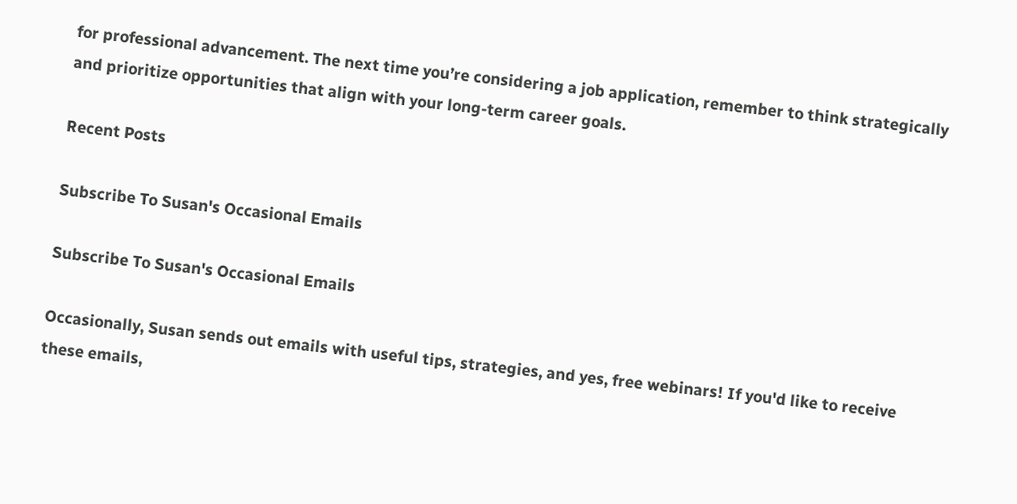for professional advancement. The next time you’re considering a job application, remember to think strategically and prioritize opportunities that align with your long-term career goals.

Recent Posts

Subscribe To Susan's Occasional Emails

Subscribe To Susan's Occasional Emails

Occasionally, Susan sends out emails with useful tips, strategies, and yes, free webinars! If you'd like to receive these emails,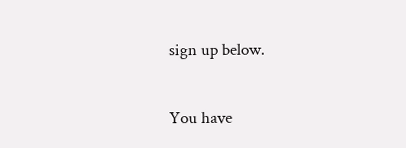sign up below.

You have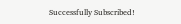Successfully Subscribed!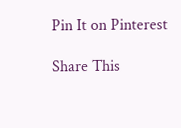Pin It on Pinterest

Share This